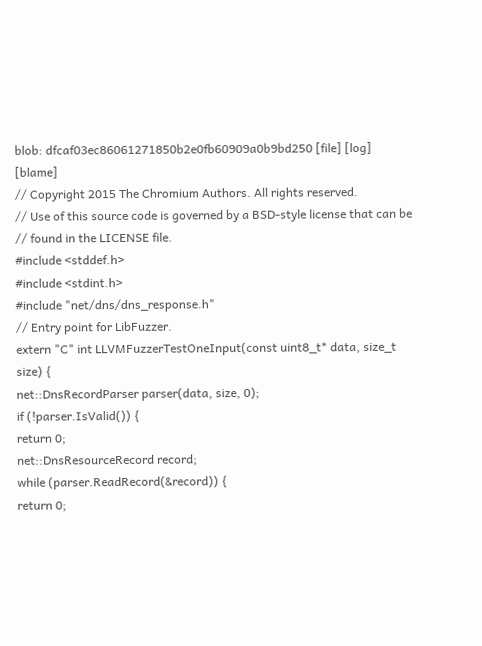blob: dfcaf03ec86061271850b2e0fb60909a0b9bd250 [file] [log] [blame]
// Copyright 2015 The Chromium Authors. All rights reserved.
// Use of this source code is governed by a BSD-style license that can be
// found in the LICENSE file.
#include <stddef.h>
#include <stdint.h>
#include "net/dns/dns_response.h"
// Entry point for LibFuzzer.
extern "C" int LLVMFuzzerTestOneInput(const uint8_t* data, size_t size) {
net::DnsRecordParser parser(data, size, 0);
if (!parser.IsValid()) {
return 0;
net::DnsResourceRecord record;
while (parser.ReadRecord(&record)) {
return 0;